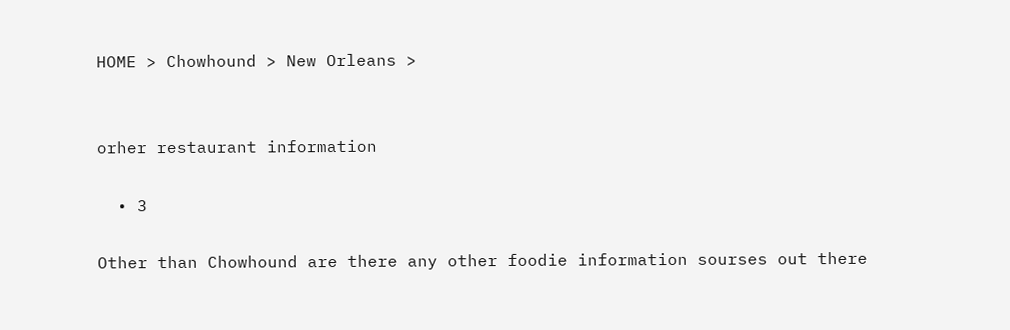HOME > Chowhound > New Orleans >


orher restaurant information

  • 3

Other than Chowhound are there any other foodie information sourses out there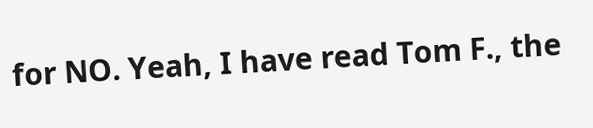for NO. Yeah, I have read Tom F., the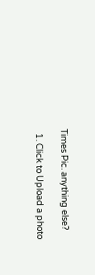Times Pic. anything else?

  1. Click to Upload a photo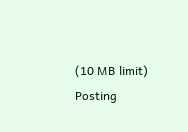(10 MB limit)
Posting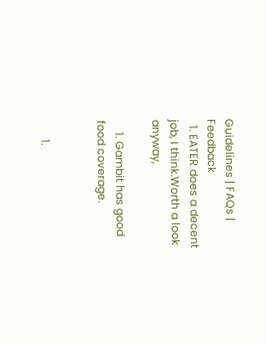Guidelines | FAQs | Feedback
  1. EATER does a decent job, I think.Worth a look anyway,

    1. Gambit has good food coverage.


      1.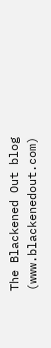The Blackened Out blog (www.blackenedout.com)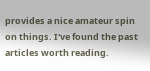provides a nice amateur spin on things. I've found the past articles worth reading.